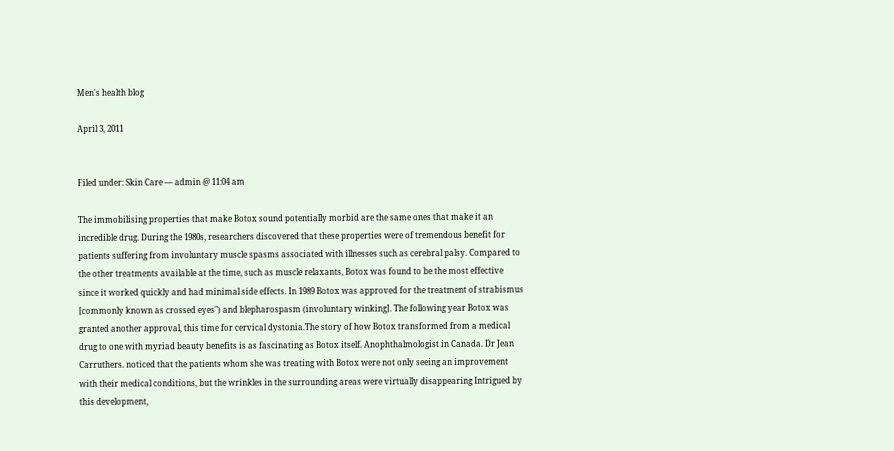Men's health blog

April 3, 2011


Filed under: Skin Care — admin @ 11:04 am

The immobilising properties that make Botox sound potentially morbid are the same ones that make it an incredible drug. During the 1980s, researchers discovered that these properties were of tremendous benefit for patients suffering from involuntary muscle spasms associated with illnesses such as cerebral palsy. Compared to the other treatments available at the time, such as muscle relaxants, Botox was found to be the most effective since it worked quickly and had minimal side effects. In 1989 Botox was approved for the treatment of strabismus [commonly known as crossed eyes") and blepharospasm (involuntary winking]. The following year Botox was granted another approval, this time for cervical dystonia.The story of how Botox transformed from a medical drug to one with myriad beauty benefits is as fascinating as Botox itself. Anophthalmologist in Canada. Dr Jean Carruthers. noticed that the patients whom she was treating with Botox were not only seeing an improvement with their medical conditions, but the wrinkles in the surrounding areas were virtually disappearing Intrigued by this development,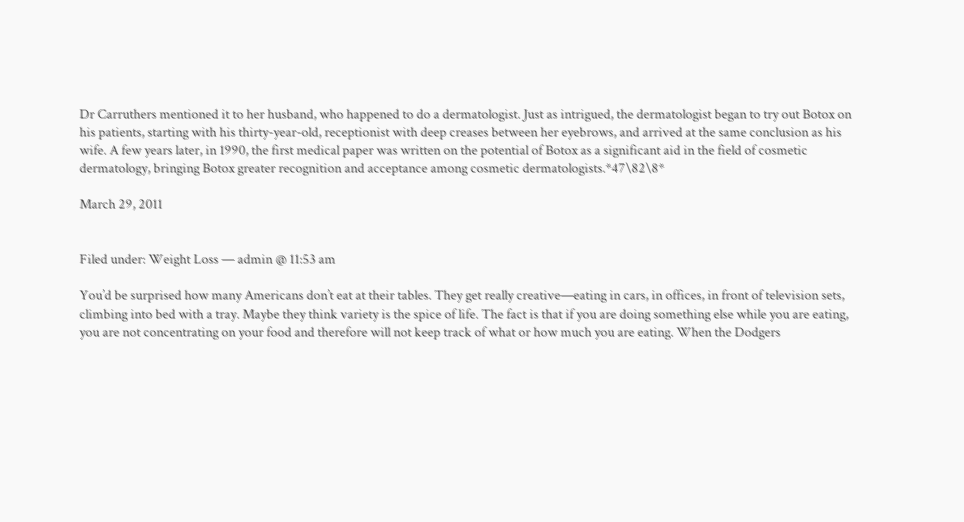Dr Carruthers mentioned it to her husband, who happened to do a dermatologist. Just as intrigued, the dermatologist began to try out Botox on his patients, starting with his thirty-year-old, receptionist with deep creases between her eyebrows, and arrived at the same conclusion as his wife. A few years later, in 1990, the first medical paper was written on the potential of Botox as a significant aid in the field of cosmetic dermatology, bringing Botox greater recognition and acceptance among cosmetic dermatologists.*47\82\8*

March 29, 2011


Filed under: Weight Loss — admin @ 11:53 am

You’d be surprised how many Americans don’t eat at their tables. They get really creative—eating in cars, in offices, in front of television sets, climbing into bed with a tray. Maybe they think variety is the spice of life. The fact is that if you are doing something else while you are eating, you are not concentrating on your food and therefore will not keep track of what or how much you are eating. When the Dodgers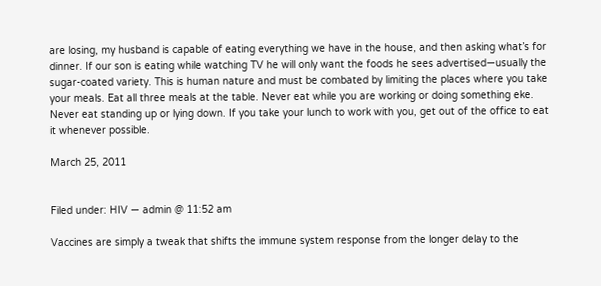are losing, my husband is capable of eating everything we have in the house, and then asking what’s for dinner. If our son is eating while watching TV he will only want the foods he sees advertised—usually the sugar-coated variety. This is human nature and must be combated by limiting the places where you take your meals. Eat all three meals at the table. Never eat while you are working or doing something eke. Never eat standing up or lying down. If you take your lunch to work with you, get out of the office to eat it whenever possible.

March 25, 2011


Filed under: HIV — admin @ 11:52 am

Vaccines are simply a tweak that shifts the immune system response from the longer delay to the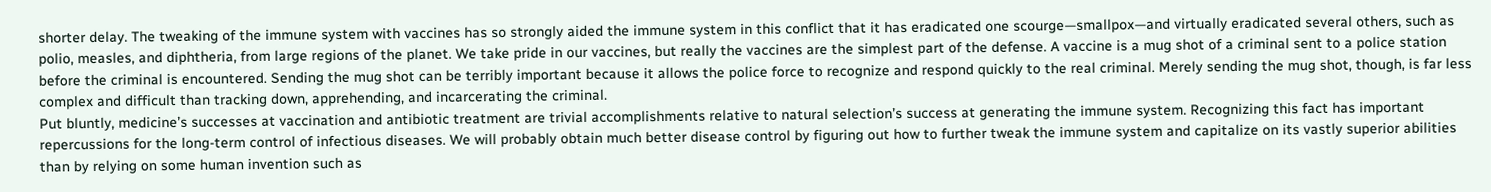shorter delay. The tweaking of the immune system with vaccines has so strongly aided the immune system in this conflict that it has eradicated one scourge—smallpox—and virtually eradicated several others, such as polio, measles, and diphtheria, from large regions of the planet. We take pride in our vaccines, but really the vaccines are the simplest part of the defense. A vaccine is a mug shot of a criminal sent to a police station before the criminal is encountered. Sending the mug shot can be terribly important because it allows the police force to recognize and respond quickly to the real criminal. Merely sending the mug shot, though, is far less complex and difficult than tracking down, apprehending, and incarcerating the criminal.
Put bluntly, medicine’s successes at vaccination and antibiotic treatment are trivial accomplishments relative to natural selection’s success at generating the immune system. Recognizing this fact has important repercussions for the long-term control of infectious diseases. We will probably obtain much better disease control by figuring out how to further tweak the immune system and capitalize on its vastly superior abilities than by relying on some human invention such as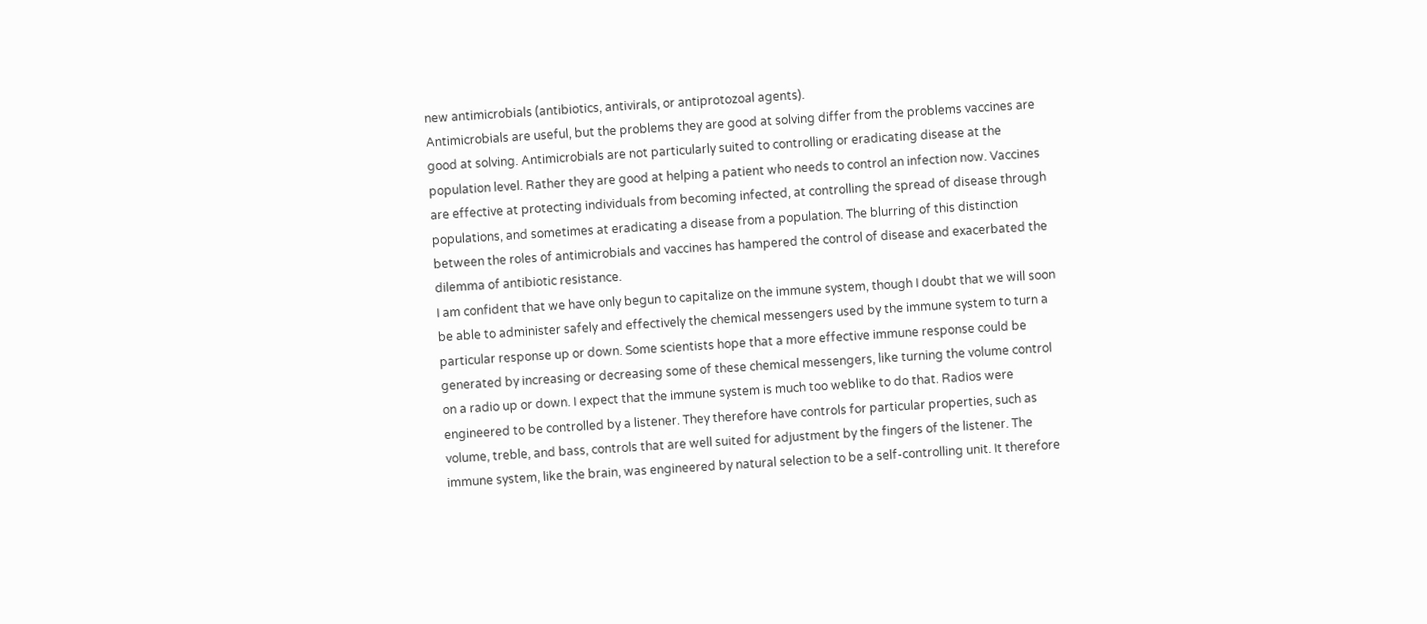new antimicrobials (antibiotics, antivirals, or antiprotozoal agents).
Antimicrobials are useful, but the problems they are good at solving differ from the problems vaccines are good at solving. Antimicrobials are not particularly suited to controlling or eradicating disease at the population level. Rather they are good at helping a patient who needs to control an infection now. Vaccines are effective at protecting individuals from becoming infected, at controlling the spread of disease through populations, and sometimes at eradicating a disease from a population. The blurring of this distinction between the roles of antimicrobials and vaccines has hampered the control of disease and exacerbated the dilemma of antibiotic resistance.
I am confident that we have only begun to capitalize on the immune system, though I doubt that we will soon be able to administer safely and effectively the chemical messengers used by the immune system to turn a particular response up or down. Some scientists hope that a more effective immune response could be generated by increasing or decreasing some of these chemical messengers, like turning the volume control on a radio up or down. I expect that the immune system is much too weblike to do that. Radios were engineered to be controlled by a listener. They therefore have controls for particular properties, such as volume, treble, and bass, controls that are well suited for adjustment by the fingers of the listener. The immune system, like the brain, was engineered by natural selection to be a self-controlling unit. It therefore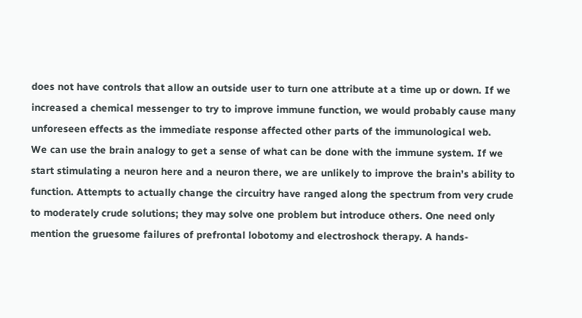does not have controls that allow an outside user to turn one attribute at a time up or down. If we increased a chemical messenger to try to improve immune function, we would probably cause many unforeseen effects as the immediate response affected other parts of the immunological web.
We can use the brain analogy to get a sense of what can be done with the immune system. If we start stimulating a neuron here and a neuron there, we are unlikely to improve the brain’s ability to function. Attempts to actually change the circuitry have ranged along the spectrum from very crude to moderately crude solutions; they may solve one problem but introduce others. One need only mention the gruesome failures of prefrontal lobotomy and electroshock therapy. A hands-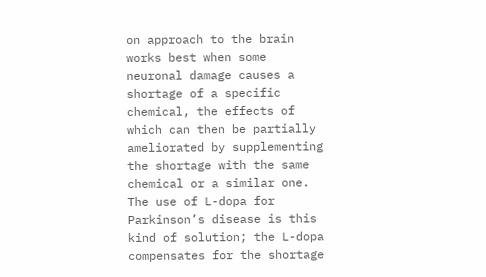on approach to the brain works best when some neuronal damage causes a shortage of a specific chemical, the effects of which can then be partially ameliorated by supplementing the shortage with the same chemical or a similar one. The use of L-dopa for Parkinson’s disease is this kind of solution; the L-dopa compensates for the shortage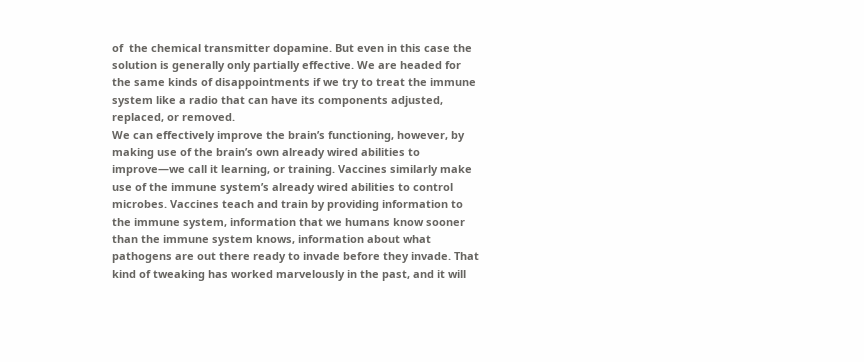of  the chemical transmitter dopamine. But even in this case the solution is generally only partially effective. We are headed for the same kinds of disappointments if we try to treat the immune system like a radio that can have its components adjusted, replaced, or removed.
We can effectively improve the brain’s functioning, however, by making use of the brain’s own already wired abilities to improve—we call it learning, or training. Vaccines similarly make use of the immune system’s already wired abilities to control microbes. Vaccines teach and train by providing information to the immune system, information that we humans know sooner than the immune system knows, information about what pathogens are out there ready to invade before they invade. That kind of tweaking has worked marvelously in the past, and it will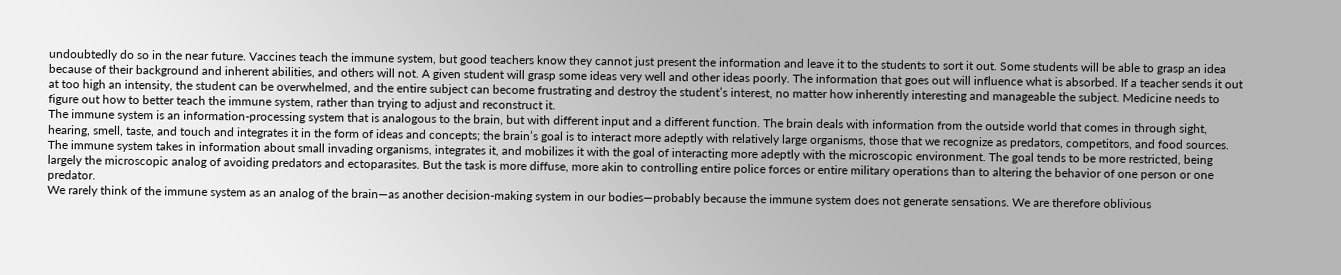undoubtedly do so in the near future. Vaccines teach the immune system, but good teachers know they cannot just present the information and leave it to the students to sort it out. Some students will be able to grasp an idea because of their background and inherent abilities, and others will not. A given student will grasp some ideas very well and other ideas poorly. The information that goes out will influence what is absorbed. If a teacher sends it out at too high an intensity, the student can be overwhelmed, and the entire subject can become frustrating and destroy the student’s interest, no matter how inherently interesting and manageable the subject. Medicine needs to figure out how to better teach the immune system, rather than trying to adjust and reconstruct it.
The immune system is an information-processing system that is analogous to the brain, but with different input and a different function. The brain deals with information from the outside world that comes in through sight, hearing, smell, taste, and touch and integrates it in the form of ideas and concepts; the brain’s goal is to interact more adeptly with relatively large organisms, those that we recognize as predators, competitors, and food sources. The immune system takes in information about small invading organisms, integrates it, and mobilizes it with the goal of interacting more adeptly with the microscopic environment. The goal tends to be more restricted, being largely the microscopic analog of avoiding predators and ectoparasites. But the task is more diffuse, more akin to controlling entire police forces or entire military operations than to altering the behavior of one person or one predator.
We rarely think of the immune system as an analog of the brain—as another decision-making system in our bodies—probably because the immune system does not generate sensations. We are therefore oblivious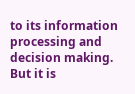to its information processing and decision making. But it is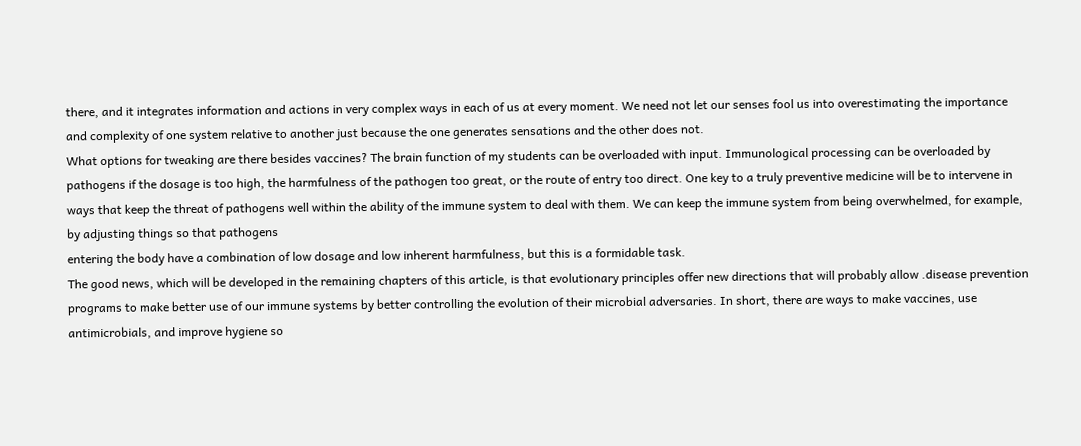there, and it integrates information and actions in very complex ways in each of us at every moment. We need not let our senses fool us into overestimating the importance and complexity of one system relative to another just because the one generates sensations and the other does not.
What options for tweaking are there besides vaccines? The brain function of my students can be overloaded with input. Immunological processing can be overloaded by pathogens if the dosage is too high, the harmfulness of the pathogen too great, or the route of entry too direct. One key to a truly preventive medicine will be to intervene in ways that keep the threat of pathogens well within the ability of the immune system to deal with them. We can keep the immune system from being overwhelmed, for example, by adjusting things so that pathogens
entering the body have a combination of low dosage and low inherent harmfulness, but this is a formidable task.
The good news, which will be developed in the remaining chapters of this article, is that evolutionary principles offer new directions that will probably allow .disease prevention programs to make better use of our immune systems by better controlling the evolution of their microbial adversaries. In short, there are ways to make vaccines, use antimicrobials, and improve hygiene so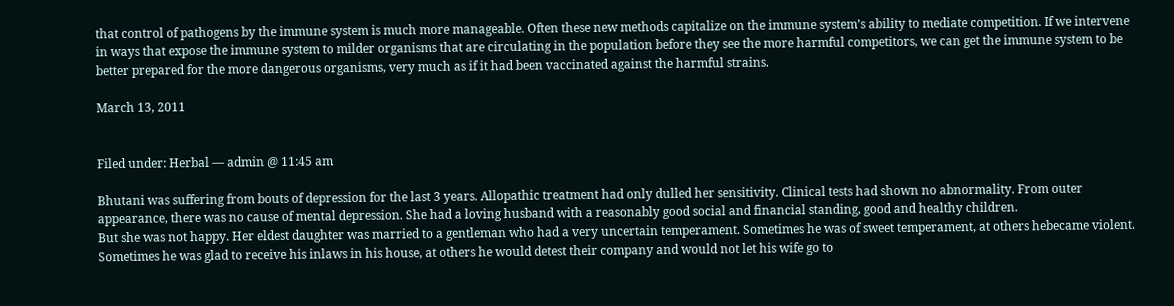that control of pathogens by the immune system is much more manageable. Often these new methods capitalize on the immune system’s ability to mediate competition. If we intervene in ways that expose the immune system to milder organisms that are circulating in the population before they see the more harmful competitors, we can get the immune system to be better prepared for the more dangerous organisms, very much as if it had been vaccinated against the harmful strains.

March 13, 2011


Filed under: Herbal — admin @ 11:45 am

Bhutani was suffering from bouts of depression for the last 3 years. Allopathic treatment had only dulled her sensitivity. Clinical tests had shown no abnormality. From outer appearance, there was no cause of mental depression. She had a loving husband with a reasonably good social and financial standing, good and healthy children.
But she was not happy. Her eldest daughter was married to a gentleman who had a very uncertain temperament. Sometimes he was of sweet temperament, at others hebecame violent. Sometimes he was glad to receive his inlaws in his house, at others he would detest their company and would not let his wife go to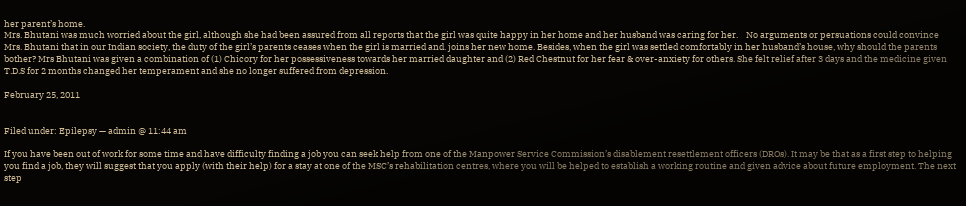her parent’s home.
Mrs. Bhutani was much worried about the girl, although she had been assured from all reports that the girl was quite happy in her home and her husband was caring for her.    No arguments or persuations could convince
Mrs. Bhutani that in our Indian society, the duty of the girl’s parents ceases when the girl is married and. joins her new home. Besides, when the girl was settled comfortably in her husband’s house, why should the parents bother? Mrs Bhutani was given a combination of (1) Chicory for her possessiveness towards her married daughter and (2) Red Chestnut for her fear & over-anxiety for others. She felt relief after 3 days and the medicine given T.D.S for 2 months changed her temperament and she no longer suffered from depression.

February 25, 2011


Filed under: Epilepsy — admin @ 11:44 am

If you have been out of work for some time and have difficulty finding a job you can seek help from one of the Manpower Service Commission’s disablement resettlement officers (DROs). It may be that as a first step to helping you find a job, they will suggest that you apply (with their help) for a stay at one of the MSC’s rehabilitation centres, where you will be helped to establish a working routine and given advice about future employment. The next step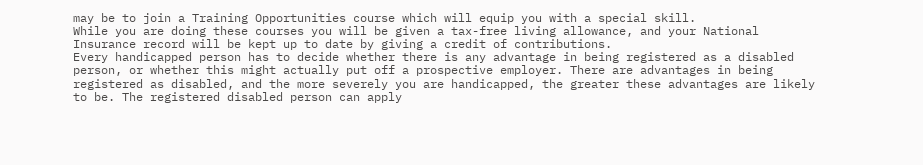may be to join a Training Opportunities course which will equip you with a special skill.
While you are doing these courses you will be given a tax-free living allowance, and your National Insurance record will be kept up to date by giving a credit of contributions.
Every handicapped person has to decide whether there is any advantage in being registered as a disabled person, or whether this might actually put off a prospective employer. There are advantages in being registered as disabled, and the more severely you are handicapped, the greater these advantages are likely to be. The registered disabled person can apply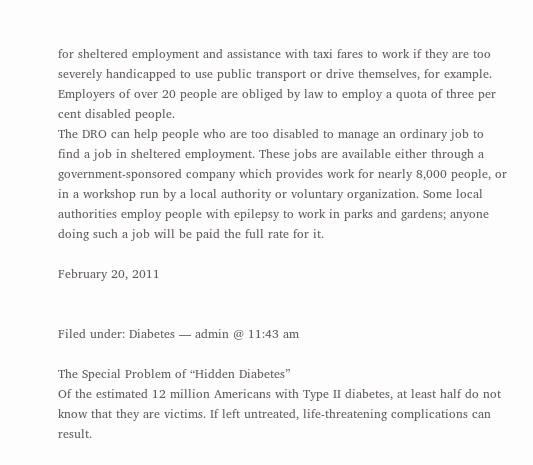for sheltered employment and assistance with taxi fares to work if they are too severely handicapped to use public transport or drive themselves, for example. Employers of over 20 people are obliged by law to employ a quota of three per cent disabled people.
The DRO can help people who are too disabled to manage an ordinary job to find a job in sheltered employment. These jobs are available either through a government-sponsored company which provides work for nearly 8,000 people, or in a workshop run by a local authority or voluntary organization. Some local authorities employ people with epilepsy to work in parks and gardens; anyone doing such a job will be paid the full rate for it.

February 20, 2011


Filed under: Diabetes — admin @ 11:43 am

The Special Problem of “Hidden Diabetes”
Of the estimated 12 million Americans with Type II diabetes, at least half do not know that they are victims. If left untreated, life-threatening complications can result.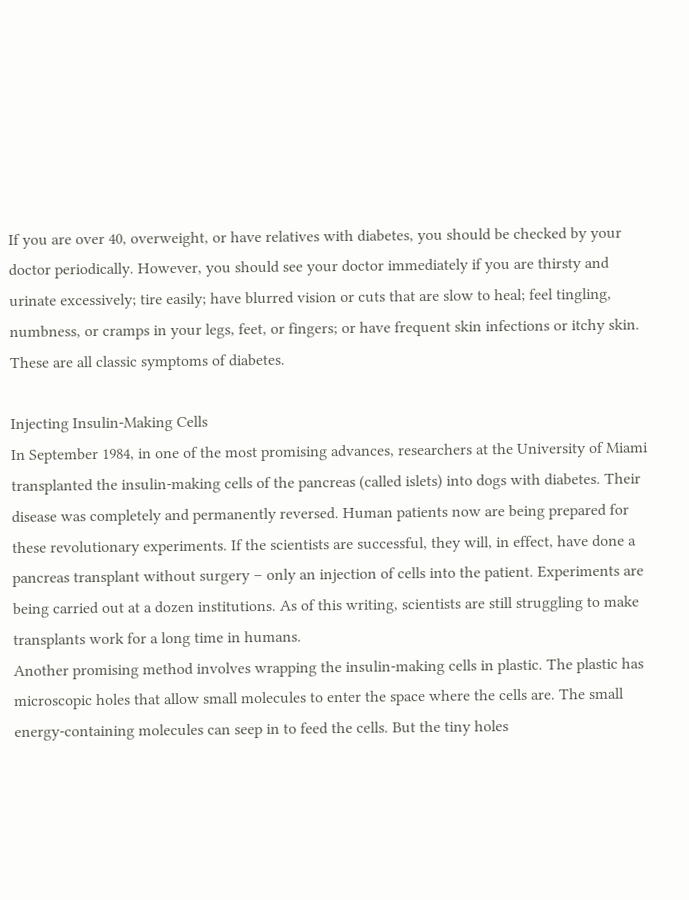If you are over 40, overweight, or have relatives with diabetes, you should be checked by your doctor periodically. However, you should see your doctor immediately if you are thirsty and urinate excessively; tire easily; have blurred vision or cuts that are slow to heal; feel tingling, numbness, or cramps in your legs, feet, or fingers; or have frequent skin infections or itchy skin. These are all classic symptoms of diabetes.

Injecting Insulin-Making Cells
In September 1984, in one of the most promising advances, researchers at the University of Miami transplanted the insulin-making cells of the pancreas (called islets) into dogs with diabetes. Their disease was completely and permanently reversed. Human patients now are being prepared for these revolutionary experiments. If the scientists are successful, they will, in effect, have done a pancreas transplant without surgery – only an injection of cells into the patient. Experiments are being carried out at a dozen institutions. As of this writing, scientists are still struggling to make transplants work for a long time in humans.
Another promising method involves wrapping the insulin-making cells in plastic. The plastic has microscopic holes that allow small molecules to enter the space where the cells are. The small energy-containing molecules can seep in to feed the cells. But the tiny holes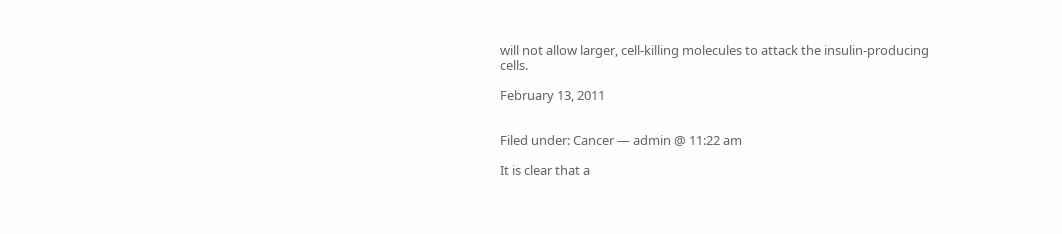will not allow larger, cell-killing molecules to attack the insulin-producing cells.

February 13, 2011


Filed under: Cancer — admin @ 11:22 am

It is clear that a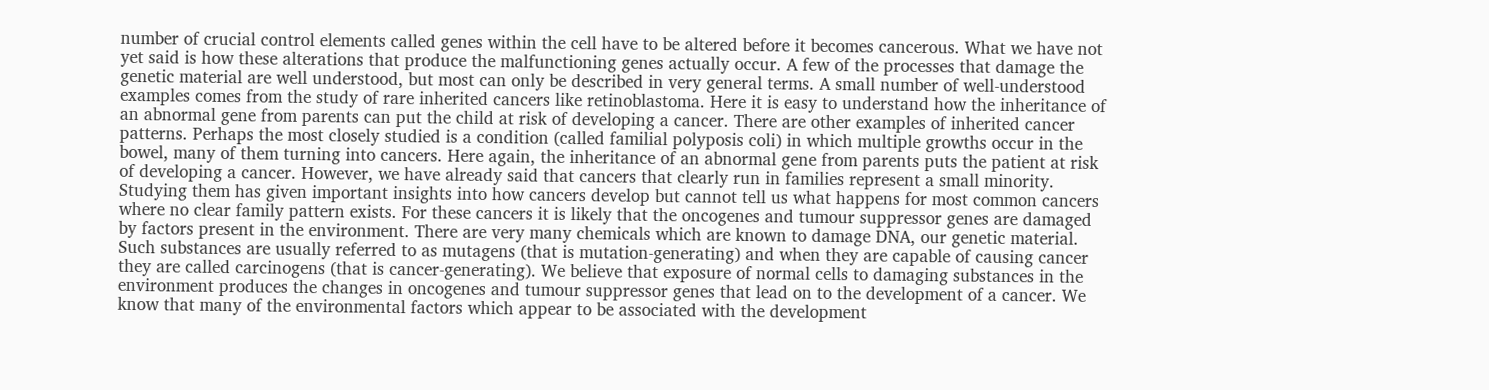number of crucial control elements called genes within the cell have to be altered before it becomes cancerous. What we have not yet said is how these alterations that produce the malfunctioning genes actually occur. A few of the processes that damage the genetic material are well understood, but most can only be described in very general terms. A small number of well-understood examples comes from the study of rare inherited cancers like retinoblastoma. Here it is easy to understand how the inheritance of an abnormal gene from parents can put the child at risk of developing a cancer. There are other examples of inherited cancer patterns. Perhaps the most closely studied is a condition (called familial polyposis coli) in which multiple growths occur in the bowel, many of them turning into cancers. Here again, the inheritance of an abnormal gene from parents puts the patient at risk of developing a cancer. However, we have already said that cancers that clearly run in families represent a small minority. Studying them has given important insights into how cancers develop but cannot tell us what happens for most common cancers where no clear family pattern exists. For these cancers it is likely that the oncogenes and tumour suppressor genes are damaged by factors present in the environment. There are very many chemicals which are known to damage DNA, our genetic material.
Such substances are usually referred to as mutagens (that is mutation-generating) and when they are capable of causing cancer they are called carcinogens (that is cancer-generating). We believe that exposure of normal cells to damaging substances in the environment produces the changes in oncogenes and tumour suppressor genes that lead on to the development of a cancer. We know that many of the environmental factors which appear to be associated with the development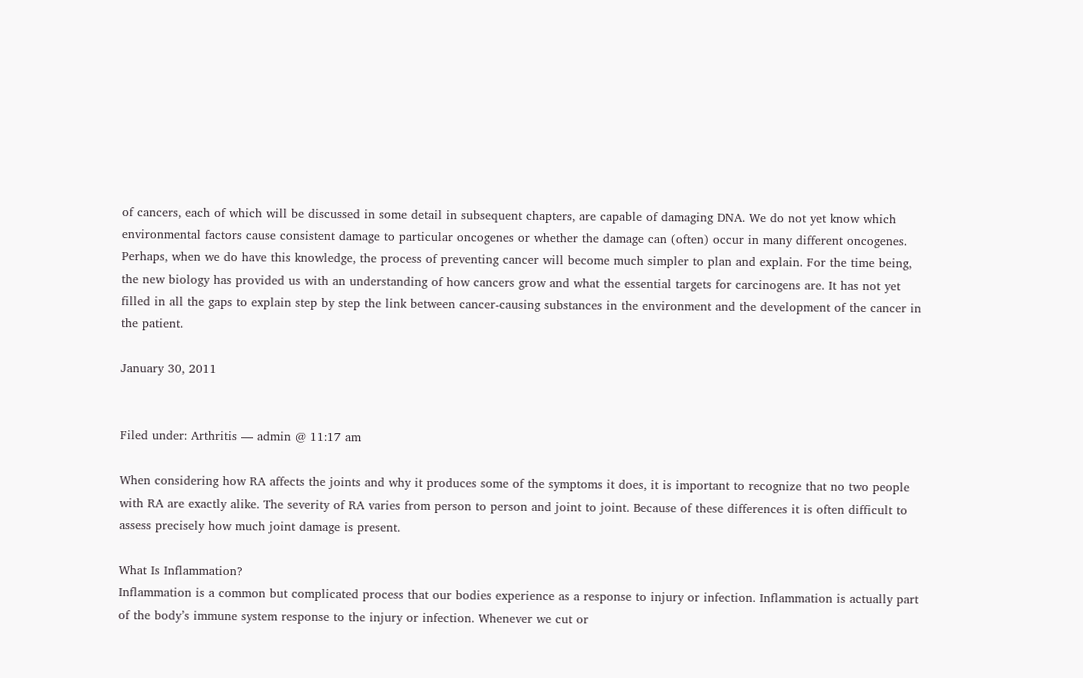of cancers, each of which will be discussed in some detail in subsequent chapters, are capable of damaging DNA. We do not yet know which environmental factors cause consistent damage to particular oncogenes or whether the damage can (often) occur in many different oncogenes. Perhaps, when we do have this knowledge, the process of preventing cancer will become much simpler to plan and explain. For the time being, the new biology has provided us with an understanding of how cancers grow and what the essential targets for carcinogens are. It has not yet filled in all the gaps to explain step by step the link between cancer-causing substances in the environment and the development of the cancer in the patient.

January 30, 2011


Filed under: Arthritis — admin @ 11:17 am

When considering how RA affects the joints and why it produces some of the symptoms it does, it is important to recognize that no two people with RA are exactly alike. The severity of RA varies from person to person and joint to joint. Because of these differences it is often difficult to assess precisely how much joint damage is present.

What Is Inflammation?
Inflammation is a common but complicated process that our bodies experience as a response to injury or infection. Inflammation is actually part of the body’s immune system response to the injury or infection. Whenever we cut or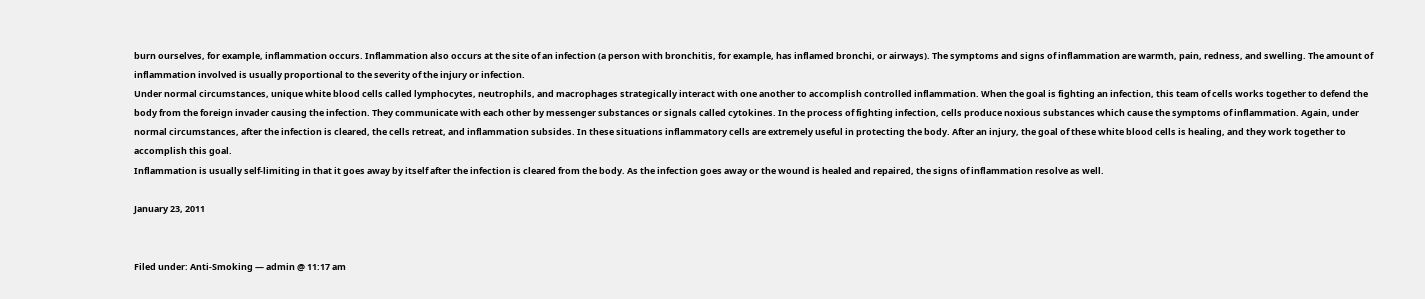burn ourselves, for example, inflammation occurs. Inflammation also occurs at the site of an infection (a person with bronchitis, for example, has inflamed bronchi, or airways). The symptoms and signs of inflammation are warmth, pain, redness, and swelling. The amount of inflammation involved is usually proportional to the severity of the injury or infection.
Under normal circumstances, unique white blood cells called lymphocytes, neutrophils, and macrophages strategically interact with one another to accomplish controlled inflammation. When the goal is fighting an infection, this team of cells works together to defend the body from the foreign invader causing the infection. They communicate with each other by messenger substances or signals called cytokines. In the process of fighting infection, cells produce noxious substances which cause the symptoms of inflammation. Again, under normal circumstances, after the infection is cleared, the cells retreat, and inflammation subsides. In these situations inflammatory cells are extremely useful in protecting the body. After an injury, the goal of these white blood cells is healing, and they work together to accomplish this goal.
Inflammation is usually self-limiting in that it goes away by itself after the infection is cleared from the body. As the infection goes away or the wound is healed and repaired, the signs of inflammation resolve as well.

January 23, 2011


Filed under: Anti-Smoking — admin @ 11:17 am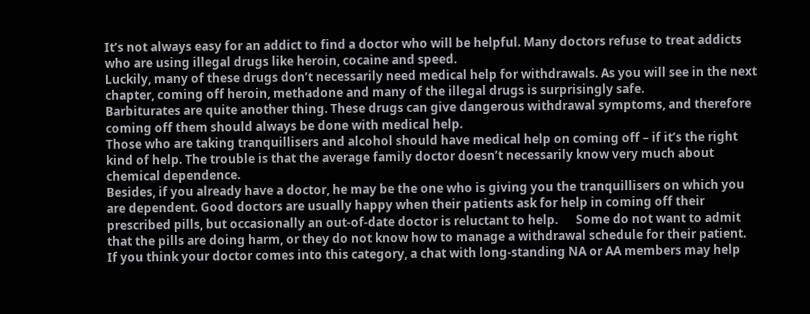It’s not always easy for an addict to find a doctor who will be helpful. Many doctors refuse to treat addicts who are using illegal drugs like heroin, cocaine and speed.
Luckily, many of these drugs don’t necessarily need medical help for withdrawals. As you will see in the next chapter, coming off heroin, methadone and many of the illegal drugs is surprisingly safe.
Barbiturates are quite another thing. These drugs can give dangerous withdrawal symptoms, and therefore coming off them should always be done with medical help.
Those who are taking tranquillisers and alcohol should have medical help on coming off – if it’s the right kind of help. The trouble is that the average family doctor doesn’t necessarily know very much about chemical dependence.
Besides, if you already have a doctor, he may be the one who is giving you the tranquillisers on which you are dependent. Good doctors are usually happy when their patients ask for help in coming off their prescribed pills, but occasionally an out-of-date doctor is reluctant to help.      Some do not want to admit that the pills are doing harm, or they do not know how to manage a withdrawal schedule for their patient.
If you think your doctor comes into this category, a chat with long-standing NA or AA members may help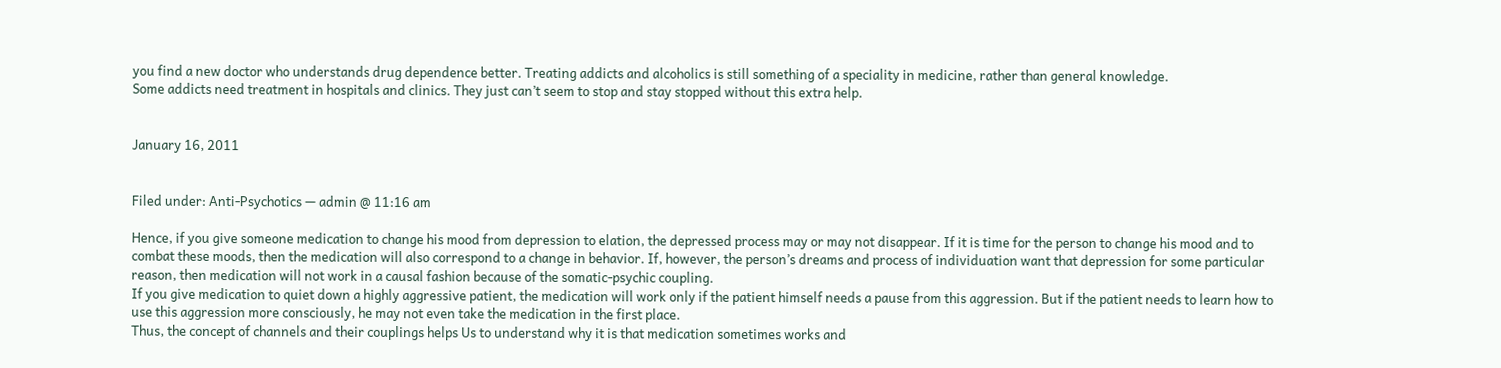you find a new doctor who understands drug dependence better. Treating addicts and alcoholics is still something of a speciality in medicine, rather than general knowledge.
Some addicts need treatment in hospitals and clinics. They just can’t seem to stop and stay stopped without this extra help.


January 16, 2011


Filed under: Anti-Psychotics — admin @ 11:16 am

Hence, if you give someone medication to change his mood from depression to elation, the depressed process may or may not disappear. If it is time for the person to change his mood and to combat these moods, then the medication will also correspond to a change in behavior. If, however, the person’s dreams and process of individuation want that depression for some particular reason, then medication will not work in a causal fashion because of the somatic-psychic coupling.
If you give medication to quiet down a highly aggressive patient, the medication will work only if the patient himself needs a pause from this aggression. But if the patient needs to learn how to use this aggression more consciously, he may not even take the medication in the first place.
Thus, the concept of channels and their couplings helps Us to understand why it is that medication sometimes works and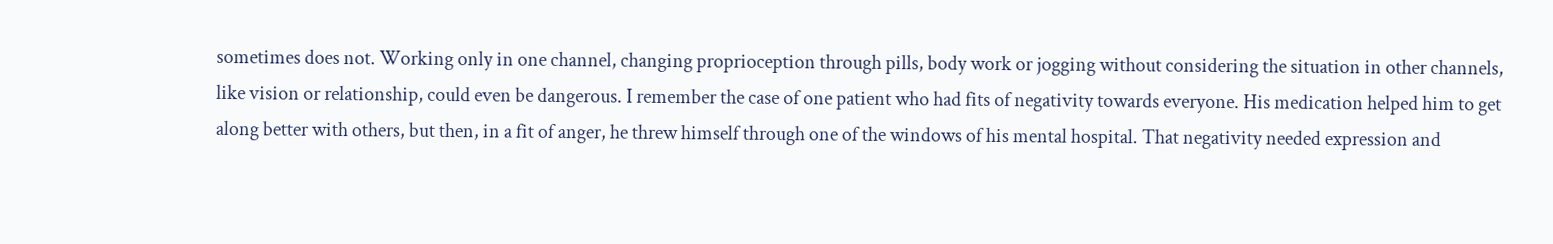sometimes does not. Working only in one channel, changing proprioception through pills, body work or jogging without considering the situation in other channels, like vision or relationship, could even be dangerous. I remember the case of one patient who had fits of negativity towards everyone. His medication helped him to get along better with others, but then, in a fit of anger, he threw himself through one of the windows of his mental hospital. That negativity needed expression and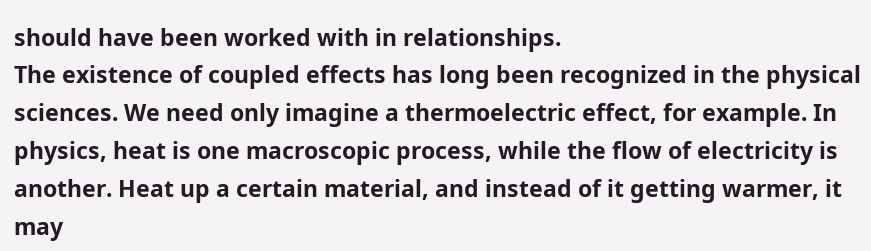should have been worked with in relationships.
The existence of coupled effects has long been recognized in the physical sciences. We need only imagine a thermoelectric effect, for example. In physics, heat is one macroscopic process, while the flow of electricity is another. Heat up a certain material, and instead of it getting warmer, it may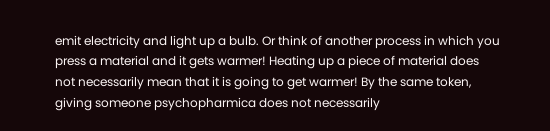emit electricity and light up a bulb. Or think of another process in which you press a material and it gets warmer! Heating up a piece of material does not necessarily mean that it is going to get warmer! By the same token, giving someone psychopharmica does not necessarily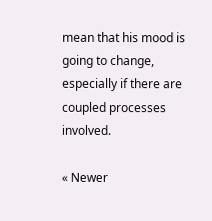mean that his mood is going to change, especially if there are coupled processes involved.

« Newer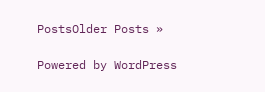PostsOlder Posts »

Powered by WordPress